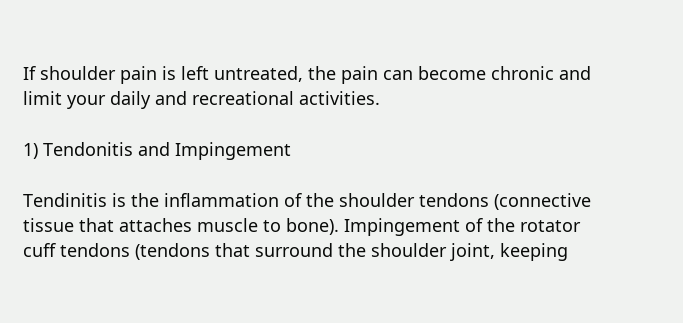If shoulder pain is left untreated, the pain can become chronic and limit your daily and recreational activities.

1) Tendonitis and Impingement

Tendinitis is the inflammation of the shoulder tendons (connective tissue that attaches muscle to bone). Impingement of the rotator cuff tendons (tendons that surround the shoulder joint, keeping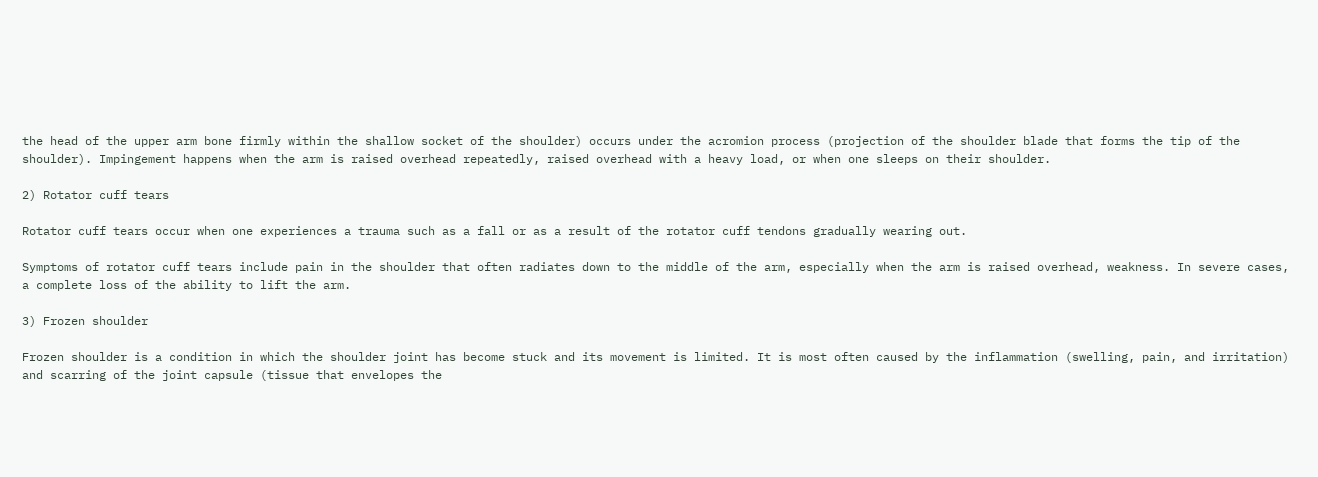the head of the upper arm bone firmly within the shallow socket of the shoulder) occurs under the acromion process (projection of the shoulder blade that forms the tip of the shoulder). Impingement happens when the arm is raised overhead repeatedly, raised overhead with a heavy load, or when one sleeps on their shoulder.

2) Rotator cuff tears

Rotator cuff tears occur when one experiences a trauma such as a fall or as a result of the rotator cuff tendons gradually wearing out.

Symptoms of rotator cuff tears include pain in the shoulder that often radiates down to the middle of the arm, especially when the arm is raised overhead, weakness. In severe cases, a complete loss of the ability to lift the arm.

3) Frozen shoulder

Frozen shoulder is a condition in which the shoulder joint has become stuck and its movement is limited. It is most often caused by the inflammation (swelling, pain, and irritation) and scarring of the joint capsule (tissue that envelopes the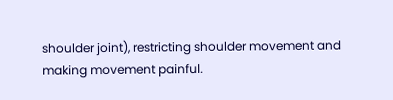shoulder joint), restricting shoulder movement and making movement painful.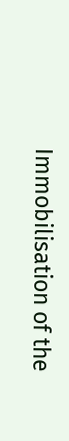Immobilisation of the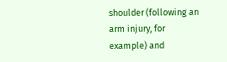shoulder (following an arm injury, for example) and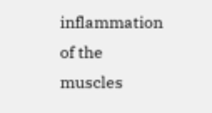inflammation of the muscles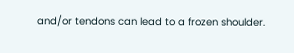and/or tendons can lead to a frozen shoulder.